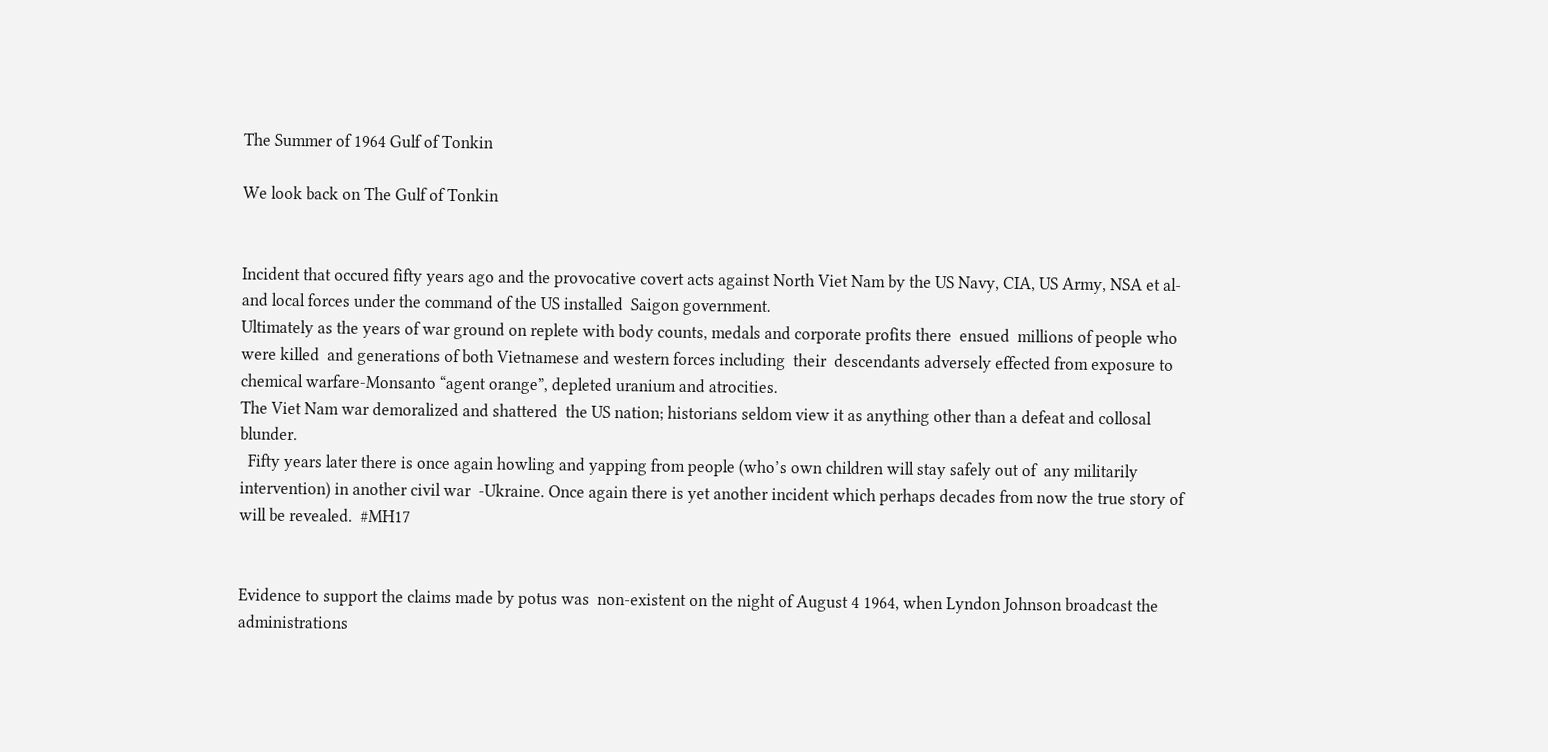The Summer of 1964 Gulf of Tonkin

We look back on The Gulf of Tonkin


Incident that occured fifty years ago and the provocative covert acts against North Viet Nam by the US Navy, CIA, US Army, NSA et al- and local forces under the command of the US installed  Saigon government.
Ultimately as the years of war ground on replete with body counts, medals and corporate profits there  ensued  millions of people who were killed  and generations of both Vietnamese and western forces including  their  descendants adversely effected from exposure to  chemical warfare-Monsanto “agent orange”, depleted uranium and atrocities.
The Viet Nam war demoralized and shattered  the US nation; historians seldom view it as anything other than a defeat and collosal blunder.
  Fifty years later there is once again howling and yapping from people (who’s own children will stay safely out of  any militarily intervention) in another civil war  -Ukraine. Once again there is yet another incident which perhaps decades from now the true story of will be revealed.  #MH17


Evidence to support the claims made by potus was  non-existent on the night of August 4 1964, when Lyndon Johnson broadcast the administrations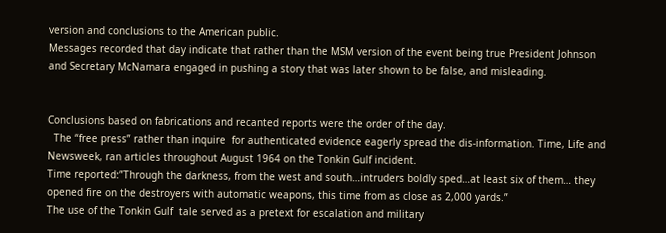version and conclusions to the American public.
Messages recorded that day indicate that rather than the MSM version of the event being true President Johnson and Secretary McNamara engaged in pushing a story that was later shown to be false, and misleading.


Conclusions based on fabrications and recanted reports were the order of the day.
  The “free press” rather than inquire  for authenticated evidence eagerly spread the dis-information. Time, Life and Newsweek, ran articles throughout August 1964 on the Tonkin Gulf incident.
Time reported:”Through the darkness, from the west and south…intruders boldly sped…at least six of them… they opened fire on the destroyers with automatic weapons, this time from as close as 2,000 yards.”
The use of the Tonkin Gulf  tale served as a pretext for escalation and military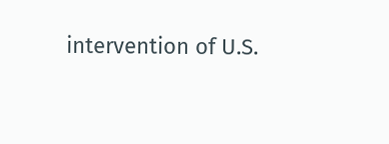intervention of U.S.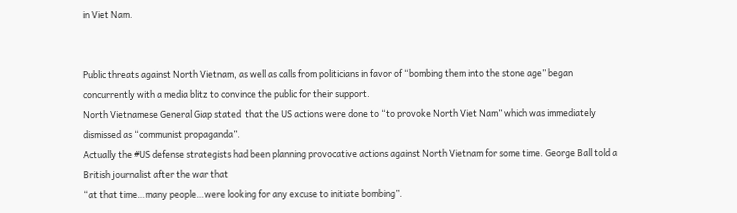in Viet Nam.


Public threats against North Vietnam, as well as calls from politicians in favor of “bombing them into the stone age” began concurrently with a media blitz to convince the public for their support.
North Vietnamese General Giap stated  that the US actions were done to “to provoke North Viet Nam” which was immediately dismissed as “communist propaganda”.
Actually the #US defense strategists had been planning provocative actions against North Vietnam for some time. George Ball told a British journalist after the war that
“at that time…many people…were looking for any excuse to initiate bombing”.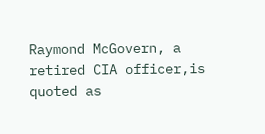Raymond McGovern, a retired CIA officer,is quoted as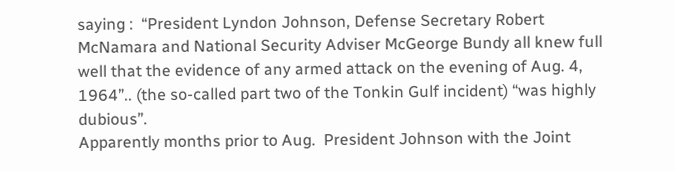saying :  “President Lyndon Johnson, Defense Secretary Robert McNamara and National Security Adviser McGeorge Bundy all knew full well that the evidence of any armed attack on the evening of Aug. 4, 1964”.. (the so-called part two of the Tonkin Gulf incident) “was highly dubious”.
Apparently months prior to Aug.  President Johnson with the Joint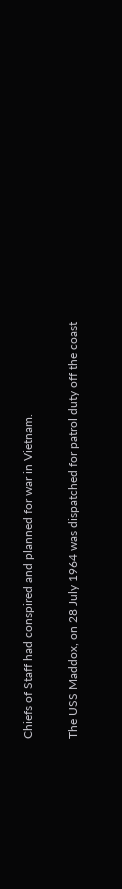Chiefs of Staff had conspired and planned for war in Vietnam.

The USS Maddox, on 28 July 1964 was dispatched for patrol duty off the coast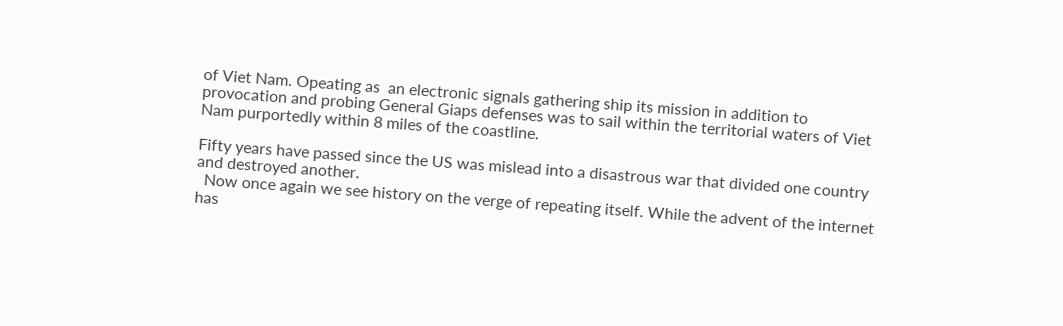of Viet Nam. Opeating as  an electronic signals gathering ship its mission in addition to provocation and probing General Giaps defenses was to sail within the territorial waters of Viet  Nam purportedly within 8 miles of the coastline.

Fifty years have passed since the US was mislead into a disastrous war that divided one country and destroyed another.
  Now once again we see history on the verge of repeating itself. While the advent of the internet has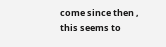come since then ,  this seems to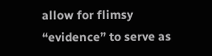allow for flimsy “evidence” to serve as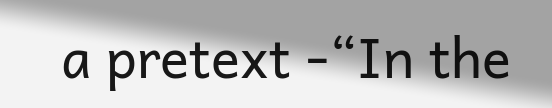a pretext -“In the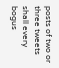posts of two or three tweets shall every bogus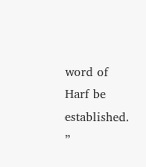word of Harf be established. ”